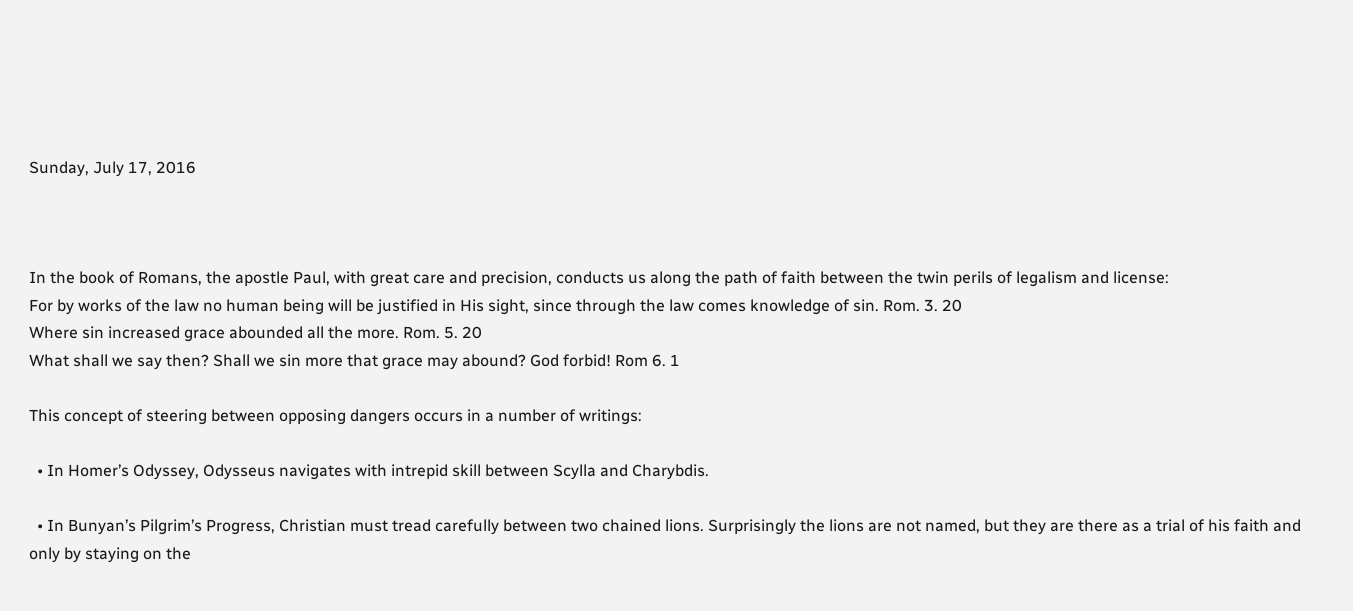Sunday, July 17, 2016



In the book of Romans, the apostle Paul, with great care and precision, conducts us along the path of faith between the twin perils of legalism and license:
For by works of the law no human being will be justified in His sight, since through the law comes knowledge of sin. Rom. 3. 20
Where sin increased grace abounded all the more. Rom. 5. 20
What shall we say then? Shall we sin more that grace may abound? God forbid! Rom 6. 1

This concept of steering between opposing dangers occurs in a number of writings:

  • In Homer’s Odyssey, Odysseus navigates with intrepid skill between Scylla and Charybdis.

  • In Bunyan’s Pilgrim’s Progress, Christian must tread carefully between two chained lions. Surprisingly the lions are not named, but they are there as a trial of his faith and only by staying on the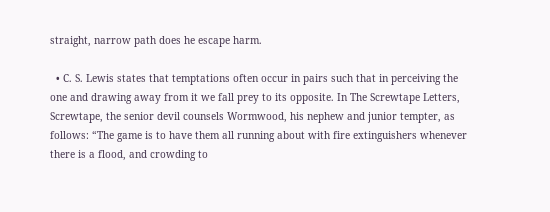straight, narrow path does he escape harm.

  • C. S. Lewis states that temptations often occur in pairs such that in perceiving the one and drawing away from it we fall prey to its opposite. In The Screwtape Letters, Screwtape, the senior devil counsels Wormwood, his nephew and junior tempter, as follows: “The game is to have them all running about with fire extinguishers whenever there is a flood, and crowding to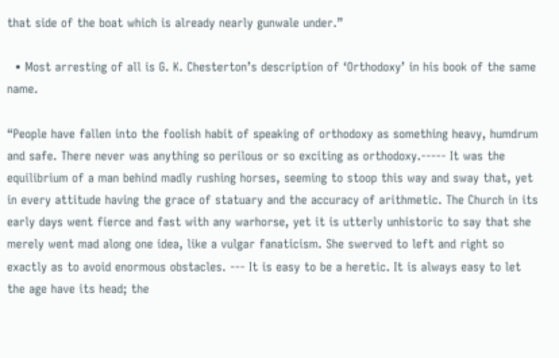that side of the boat which is already nearly gunwale under.”

  • Most arresting of all is G. K. Chesterton’s description of ‘Orthodoxy’ in his book of the same name.

“People have fallen into the foolish habit of speaking of orthodoxy as something heavy, humdrum and safe. There never was anything so perilous or so exciting as orthodoxy.----- It was the equilibrium of a man behind madly rushing horses, seeming to stoop this way and sway that, yet in every attitude having the grace of statuary and the accuracy of arithmetic. The Church in its early days went fierce and fast with any warhorse, yet it is utterly unhistoric to say that she merely went mad along one idea, like a vulgar fanaticism. She swerved to left and right so exactly as to avoid enormous obstacles. --- It is easy to be a heretic. It is always easy to let the age have its head; the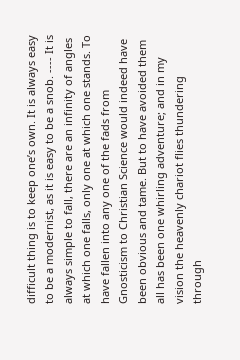difficult thing is to keep one’s own. It is always easy to be a modernist, as it is easy to be a snob. ---- It is always simple to fall, there are an infinity of angles at which one falls, only one at which one stands. To have fallen into any one of the fads from Gnosticism to Christian Science would indeed have been obvious and tame. But to have avoided them all has been one whirling adventure; and in my vision the heavenly chariot flies thundering through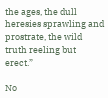the ages, the dull heresies sprawling and prostrate, the wild truth reeling but erect.”

No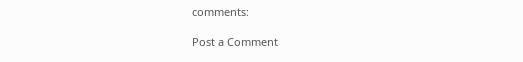comments:

Post a Comment